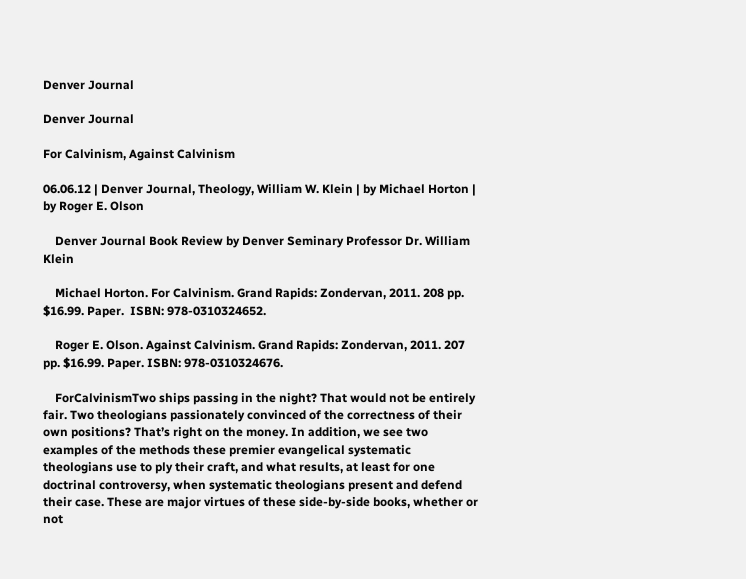Denver Journal

Denver Journal

For Calvinism, Against Calvinism

06.06.12 | Denver Journal, Theology, William W. Klein | by Michael Horton | by Roger E. Olson

    Denver Journal Book Review by Denver Seminary Professor Dr. William Klein

    Michael Horton. For Calvinism. Grand Rapids: Zondervan, 2011. 208 pp. $16.99. Paper.  ISBN: 978-0310324652.

    Roger E. Olson. Against Calvinism. Grand Rapids: Zondervan, 2011. 207 pp. $16.99. Paper. ISBN: 978-0310324676.

    ForCalvinismTwo ships passing in the night? That would not be entirely fair. Two theologians passionately convinced of the correctness of their own positions? That’s right on the money. In addition, we see two examples of the methods these premier evangelical systematic theologians use to ply their craft, and what results, at least for one doctrinal controversy, when systematic theologians present and defend their case. These are major virtues of these side-by-side books, whether or not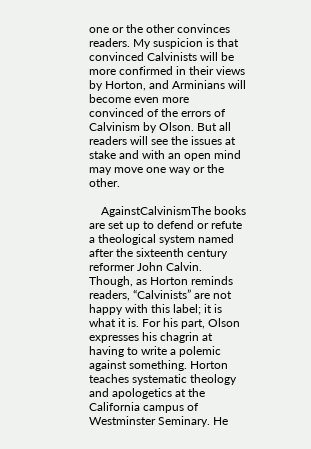one or the other convinces readers. My suspicion is that convinced Calvinists will be more confirmed in their views by Horton, and Arminians will become even more convinced of the errors of Calvinism by Olson. But all readers will see the issues at stake and with an open mind may move one way or the other.

    AgainstCalvinismThe books are set up to defend or refute a theological system named after the sixteenth century reformer John Calvin. Though, as Horton reminds readers, “Calvinists” are not happy with this label; it is what it is. For his part, Olson expresses his chagrin at having to write a polemic against something. Horton teaches systematic theology and apologetics at the California campus of Westminster Seminary. He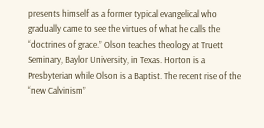presents himself as a former typical evangelical who gradually came to see the virtues of what he calls the “doctrines of grace.” Olson teaches theology at Truett Seminary, Baylor University, in Texas. Horton is a Presbyterian while Olson is a Baptist. The recent rise of the “new Calvinism”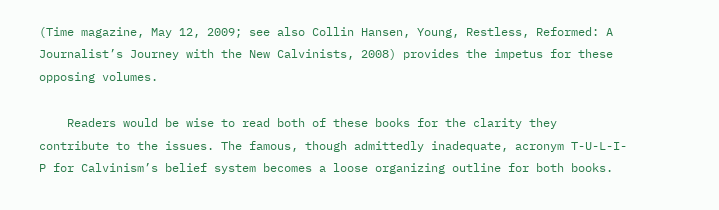(Time magazine, May 12, 2009; see also Collin Hansen, Young, Restless, Reformed: A Journalist’s Journey with the New Calvinists, 2008) provides the impetus for these opposing volumes.

    Readers would be wise to read both of these books for the clarity they contribute to the issues. The famous, though admittedly inadequate, acronym T-U-L-I-P for Calvinism’s belief system becomes a loose organizing outline for both books.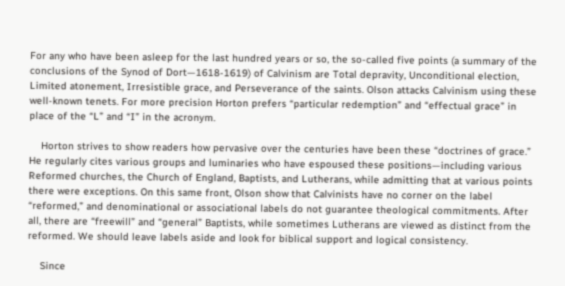For any who have been asleep for the last hundred years or so, the so-called five points (a summary of the conclusions of the Synod of Dort—1618-1619) of Calvinism are Total depravity, Unconditional election, Limited atonement, Irresistible grace, and Perseverance of the saints. Olson attacks Calvinism using these well-known tenets. For more precision Horton prefers “particular redemption” and “effectual grace” in place of the “L” and “I” in the acronym.

    Horton strives to show readers how pervasive over the centuries have been these “doctrines of grace.” He regularly cites various groups and luminaries who have espoused these positions—including various Reformed churches, the Church of England, Baptists, and Lutherans, while admitting that at various points there were exceptions. On this same front, Olson show that Calvinists have no corner on the label “reformed,” and denominational or associational labels do not guarantee theological commitments. After all, there are “freewill” and “general” Baptists, while sometimes Lutherans are viewed as distinct from the reformed. We should leave labels aside and look for biblical support and logical consistency.

    Since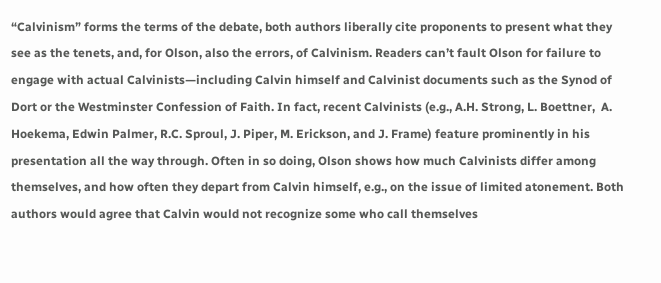“Calvinism” forms the terms of the debate, both authors liberally cite proponents to present what they see as the tenets, and, for Olson, also the errors, of Calvinism. Readers can’t fault Olson for failure to engage with actual Calvinists—including Calvin himself and Calvinist documents such as the Synod of Dort or the Westminster Confession of Faith. In fact, recent Calvinists (e.g., A.H. Strong, L. Boettner,  A. Hoekema, Edwin Palmer, R.C. Sproul, J. Piper, M. Erickson, and J. Frame) feature prominently in his presentation all the way through. Often in so doing, Olson shows how much Calvinists differ among themselves, and how often they depart from Calvin himself, e.g., on the issue of limited atonement. Both authors would agree that Calvin would not recognize some who call themselves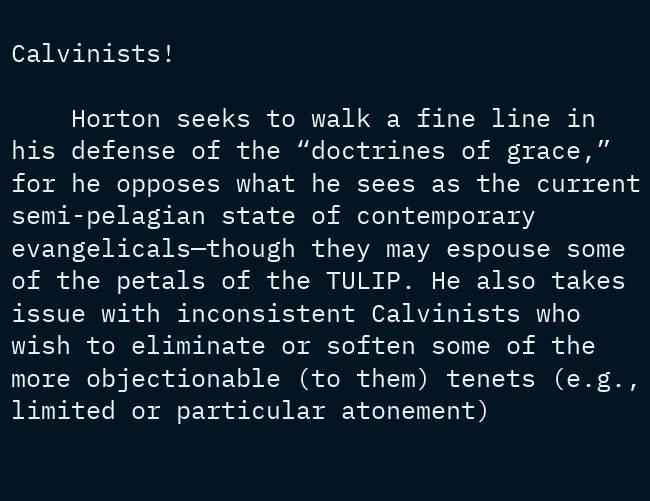Calvinists!

    Horton seeks to walk a fine line in his defense of the “doctrines of grace,” for he opposes what he sees as the current semi-pelagian state of contemporary evangelicals—though they may espouse some of the petals of the TULIP. He also takes issue with inconsistent Calvinists who wish to eliminate or soften some of the more objectionable (to them) tenets (e.g., limited or particular atonement)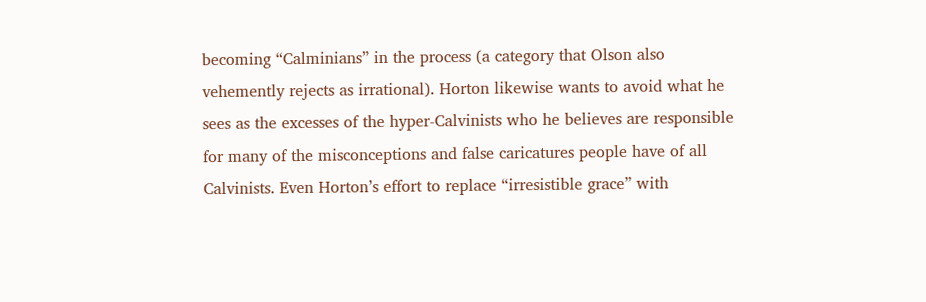becoming “Calminians” in the process (a category that Olson also vehemently rejects as irrational). Horton likewise wants to avoid what he sees as the excesses of the hyper-Calvinists who he believes are responsible for many of the misconceptions and false caricatures people have of all Calvinists. Even Horton’s effort to replace “irresistible grace” with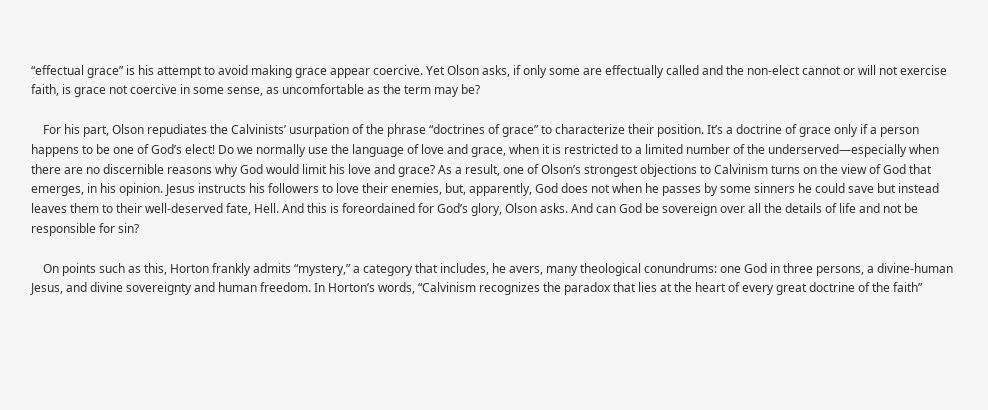“effectual grace” is his attempt to avoid making grace appear coercive. Yet Olson asks, if only some are effectually called and the non-elect cannot or will not exercise faith, is grace not coercive in some sense, as uncomfortable as the term may be?

    For his part, Olson repudiates the Calvinists’ usurpation of the phrase “doctrines of grace” to characterize their position. It’s a doctrine of grace only if a person happens to be one of God’s elect! Do we normally use the language of love and grace, when it is restricted to a limited number of the underserved—especially when there are no discernible reasons why God would limit his love and grace? As a result, one of Olson’s strongest objections to Calvinism turns on the view of God that emerges, in his opinion. Jesus instructs his followers to love their enemies, but, apparently, God does not when he passes by some sinners he could save but instead leaves them to their well-deserved fate, Hell. And this is foreordained for God’s glory, Olson asks. And can God be sovereign over all the details of life and not be responsible for sin?

    On points such as this, Horton frankly admits “mystery,” a category that includes, he avers, many theological conundrums: one God in three persons, a divine-human Jesus, and divine sovereignty and human freedom. In Horton’s words, “Calvinism recognizes the paradox that lies at the heart of every great doctrine of the faith”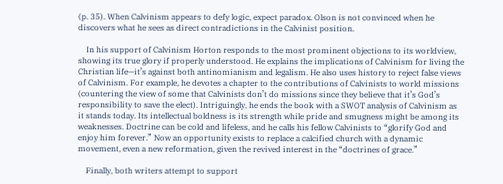(p. 35). When Calvinism appears to defy logic, expect paradox. Olson is not convinced when he discovers what he sees as direct contradictions in the Calvinist position.

    In his support of Calvinism Horton responds to the most prominent objections to its worldview, showing its true glory if properly understood. He explains the implications of Calvinism for living the Christian life—it’s against both antinomianism and legalism. He also uses history to reject false views of Calvinism. For example, he devotes a chapter to the contributions of Calvinists to world missions (countering the view of some that Calvinists don’t do missions since they believe that it’s God’s responsibility to save the elect). Intriguingly, he ends the book with a SWOT analysis of Calvinism as it stands today. Its intellectual boldness is its strength while pride and smugness might be among its weaknesses. Doctrine can be cold and lifeless, and he calls his fellow Calvinists to “glorify God and enjoy him forever.” Now an opportunity exists to replace a calcified church with a dynamic movement, even a new reformation, given the revived interest in the “doctrines of grace.”

    Finally, both writers attempt to support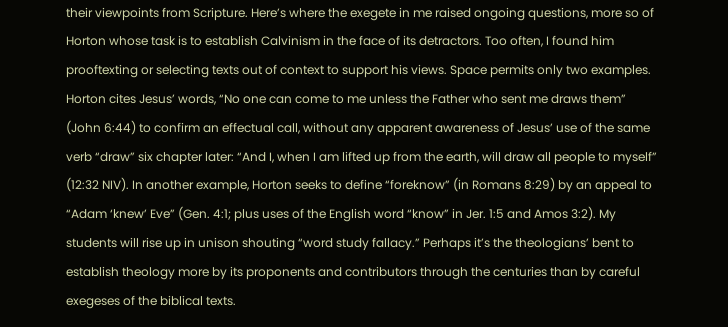their viewpoints from Scripture. Here’s where the exegete in me raised ongoing questions, more so of Horton whose task is to establish Calvinism in the face of its detractors. Too often, I found him prooftexting or selecting texts out of context to support his views. Space permits only two examples. Horton cites Jesus’ words, “No one can come to me unless the Father who sent me draws them” (John 6:44) to confirm an effectual call, without any apparent awareness of Jesus’ use of the same verb “draw” six chapter later: “And I, when I am lifted up from the earth, will draw all people to myself” (12:32 NIV). In another example, Horton seeks to define “foreknow” (in Romans 8:29) by an appeal to “Adam ‘knew’ Eve” (Gen. 4:1; plus uses of the English word “know” in Jer. 1:5 and Amos 3:2). My students will rise up in unison shouting “word study fallacy.” Perhaps it’s the theologians’ bent to establish theology more by its proponents and contributors through the centuries than by careful exegeses of the biblical texts.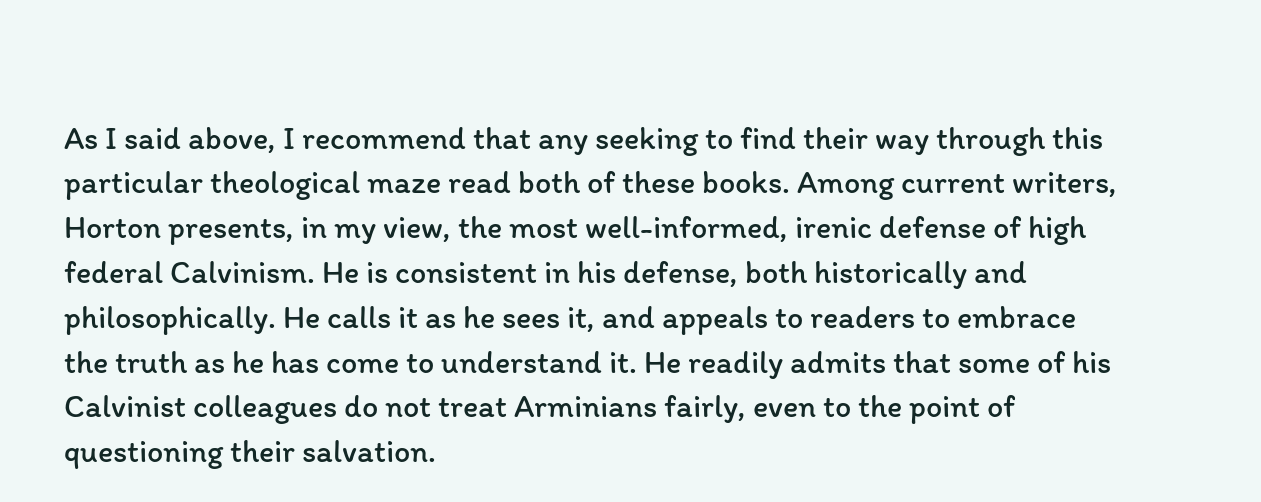As I said above, I recommend that any seeking to find their way through this particular theological maze read both of these books. Among current writers, Horton presents, in my view, the most well-informed, irenic defense of high federal Calvinism. He is consistent in his defense, both historically and philosophically. He calls it as he sees it, and appeals to readers to embrace the truth as he has come to understand it. He readily admits that some of his Calvinist colleagues do not treat Arminians fairly, even to the point of questioning their salvation.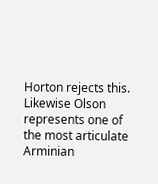Horton rejects this. Likewise Olson represents one of the most articulate Arminian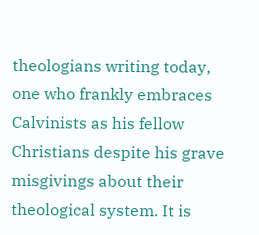theologians writing today, one who frankly embraces Calvinists as his fellow Christians despite his grave misgivings about their theological system. It is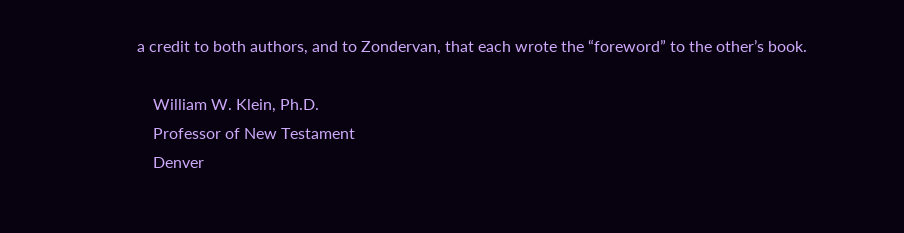a credit to both authors, and to Zondervan, that each wrote the “foreword” to the other’s book.

    William W. Klein, Ph.D.
    Professor of New Testament
    Denver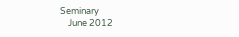Seminary
    June 2012